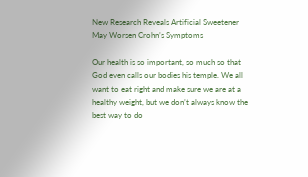New Research Reveals Artificial Sweetener May Worsen Crohn’s Symptoms

Our health is so important, so much so that God even calls our bodies his temple. We all want to eat right and make sure we are at a healthy weight, but we don’t always know the best way to do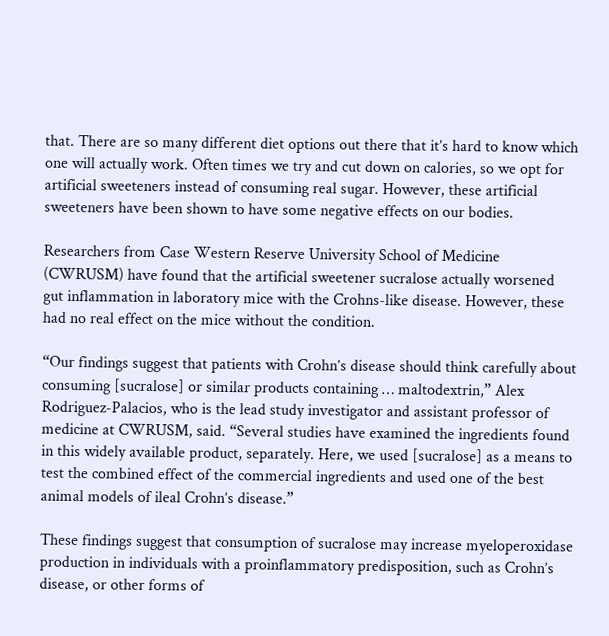that. There are so many different diet options out there that it’s hard to know which one will actually work. Often times we try and cut down on calories, so we opt for artificial sweeteners instead of consuming real sugar. However, these artificial sweeteners have been shown to have some negative effects on our bodies.

Researchers from Case Western Reserve University School of Medicine (CWRUSM) have found that the artificial sweetener sucralose actually worsened gut inflammation in laboratory mice with the Crohns-like disease. However, these had no real effect on the mice without the condition.

“Our findings suggest that patients with Crohn’s disease should think carefully about consuming [sucralose] or similar products containing … maltodextrin,” Alex Rodriguez-Palacios, who is the lead study investigator and assistant professor of medicine at CWRUSM, said. “Several studies have examined the ingredients found in this widely available product, separately. Here, we used [sucralose] as a means to test the combined effect of the commercial ingredients and used one of the best animal models of ileal Crohn’s disease.”

These findings suggest that consumption of sucralose may increase myeloperoxidase production in individuals with a proinflammatory predisposition, such as Crohn’s disease, or other forms of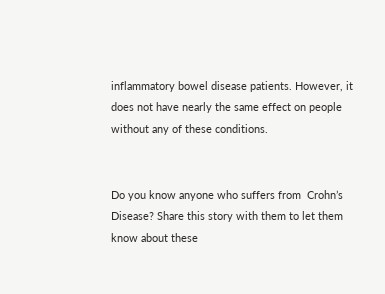inflammatory bowel disease patients. However, it does not have nearly the same effect on people without any of these conditions.


Do you know anyone who suffers from  Crohn’s Disease? Share this story with them to let them know about these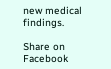new medical findings.

Share on Facebook